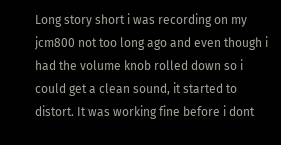Long story short i was recording on my jcm800 not too long ago and even though i had the volume knob rolled down so i could get a clean sound, it started to distort. It was working fine before i dont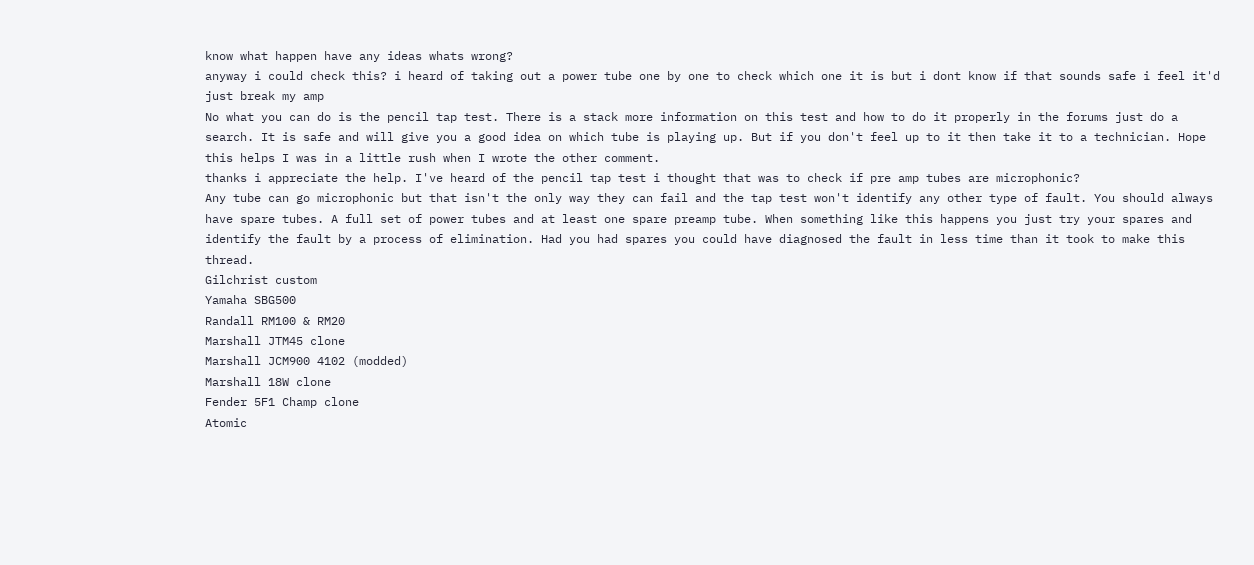know what happen have any ideas whats wrong?
anyway i could check this? i heard of taking out a power tube one by one to check which one it is but i dont know if that sounds safe i feel it'd just break my amp
No what you can do is the pencil tap test. There is a stack more information on this test and how to do it properly in the forums just do a search. It is safe and will give you a good idea on which tube is playing up. But if you don't feel up to it then take it to a technician. Hope this helps I was in a little rush when I wrote the other comment.
thanks i appreciate the help. I've heard of the pencil tap test i thought that was to check if pre amp tubes are microphonic?
Any tube can go microphonic but that isn't the only way they can fail and the tap test won't identify any other type of fault. You should always have spare tubes. A full set of power tubes and at least one spare preamp tube. When something like this happens you just try your spares and identify the fault by a process of elimination. Had you had spares you could have diagnosed the fault in less time than it took to make this thread.
Gilchrist custom
Yamaha SBG500
Randall RM100 & RM20
Marshall JTM45 clone
Marshall JCM900 4102 (modded)
Marshall 18W clone
Fender 5F1 Champ clone
Atomic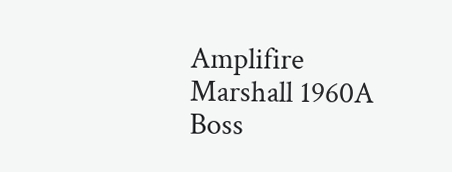Amplifire
Marshall 1960A
Boss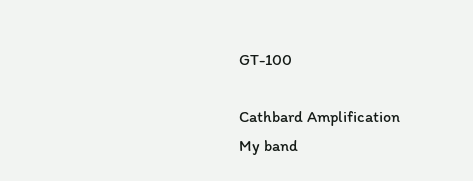GT-100

Cathbard Amplification
My band